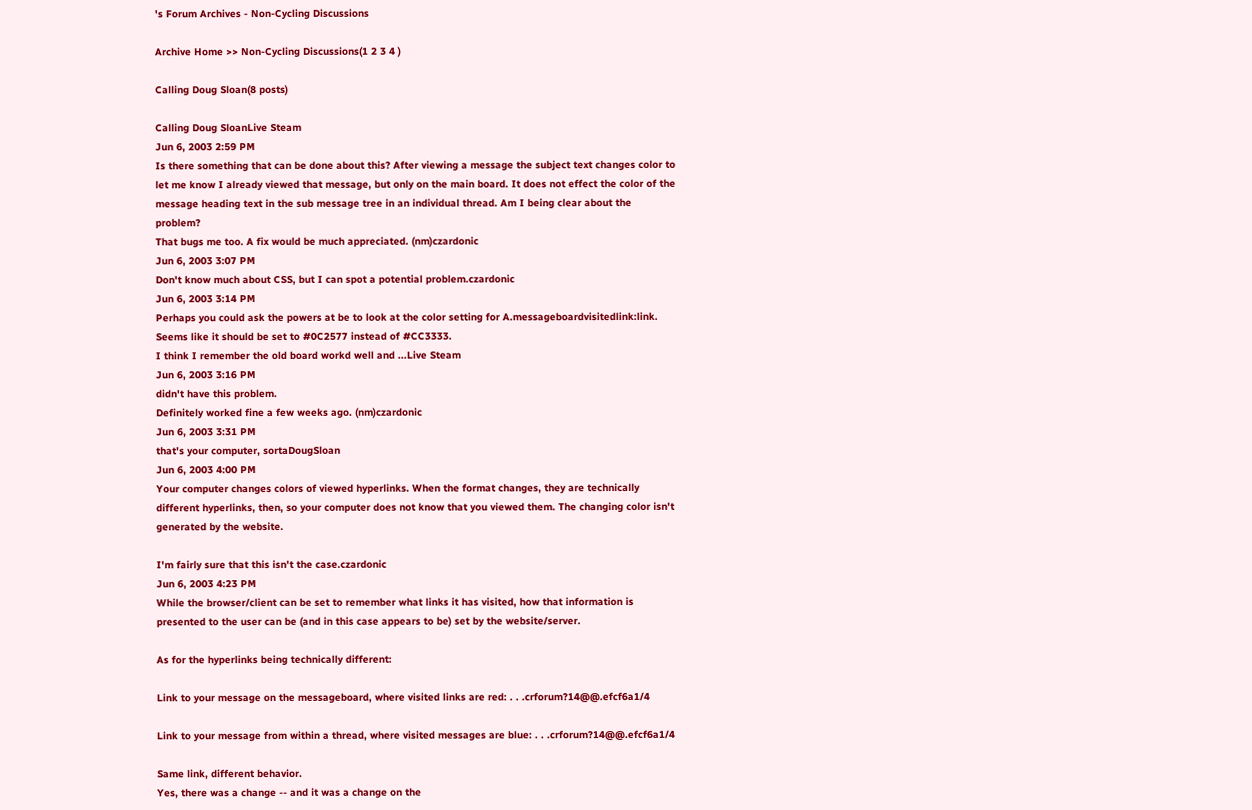's Forum Archives - Non-Cycling Discussions

Archive Home >> Non-Cycling Discussions(1 2 3 4 )

Calling Doug Sloan(8 posts)

Calling Doug SloanLive Steam
Jun 6, 2003 2:59 PM
Is there something that can be done about this? After viewing a message the subject text changes color to let me know I already viewed that message, but only on the main board. It does not effect the color of the message heading text in the sub message tree in an individual thread. Am I being clear about the problem?
That bugs me too. A fix would be much appreciated. (nm)czardonic
Jun 6, 2003 3:07 PM
Don't know much about CSS, but I can spot a potential problem.czardonic
Jun 6, 2003 3:14 PM
Perhaps you could ask the powers at be to look at the color setting for A.messageboardvisitedlink:link. Seems like it should be set to #0C2577 instead of #CC3333.
I think I remember the old board workd well and ...Live Steam
Jun 6, 2003 3:16 PM
didn't have this problem.
Definitely worked fine a few weeks ago. (nm)czardonic
Jun 6, 2003 3:31 PM
that's your computer, sortaDougSloan
Jun 6, 2003 4:00 PM
Your computer changes colors of viewed hyperlinks. When the format changes, they are technically different hyperlinks, then, so your computer does not know that you viewed them. The changing color isn't generated by the website.

I'm fairly sure that this isn't the case.czardonic
Jun 6, 2003 4:23 PM
While the browser/client can be set to remember what links it has visited, how that information is presented to the user can be (and in this case appears to be) set by the website/server.

As for the hyperlinks being technically different:

Link to your message on the messageboard, where visited links are red: . . .crforum?14@@.efcf6a1/4

Link to your message from within a thread, where visited messages are blue: . . .crforum?14@@.efcf6a1/4

Same link, different behavior.
Yes, there was a change -- and it was a change on the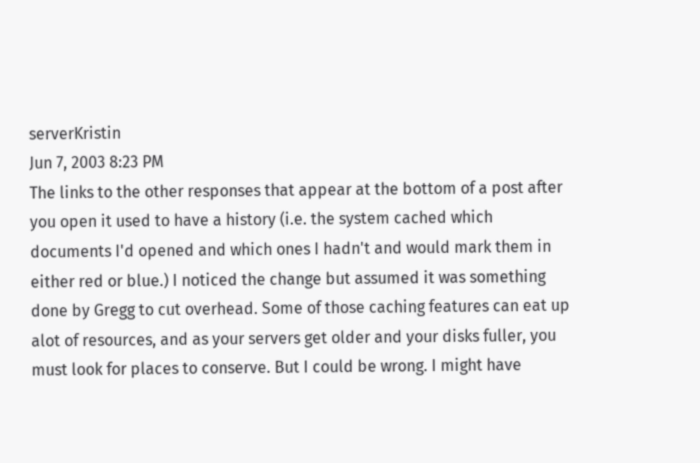serverKristin
Jun 7, 2003 8:23 PM
The links to the other responses that appear at the bottom of a post after you open it used to have a history (i.e. the system cached which documents I'd opened and which ones I hadn't and would mark them in either red or blue.) I noticed the change but assumed it was something done by Gregg to cut overhead. Some of those caching features can eat up alot of resources, and as your servers get older and your disks fuller, you must look for places to conserve. But I could be wrong. I might have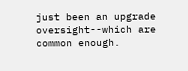just been an upgrade oversight--which are common enough.